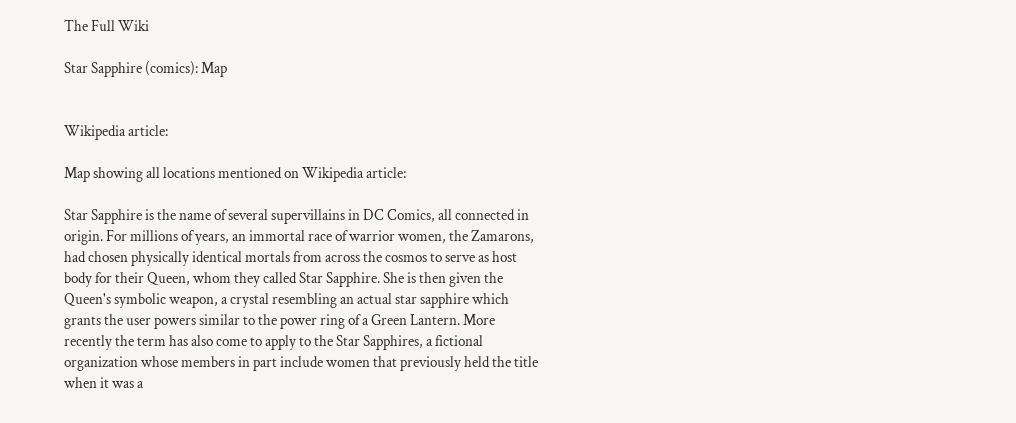The Full Wiki

Star Sapphire (comics): Map


Wikipedia article:

Map showing all locations mentioned on Wikipedia article:

Star Sapphire is the name of several supervillains in DC Comics, all connected in origin. For millions of years, an immortal race of warrior women, the Zamarons, had chosen physically identical mortals from across the cosmos to serve as host body for their Queen, whom they called Star Sapphire. She is then given the Queen's symbolic weapon, a crystal resembling an actual star sapphire which grants the user powers similar to the power ring of a Green Lantern. More recently the term has also come to apply to the Star Sapphires, a fictional organization whose members in part include women that previously held the title when it was a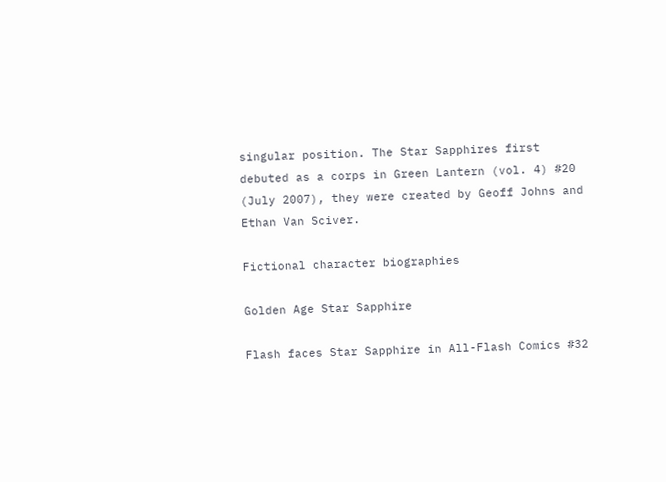singular position. The Star Sapphires first debuted as a corps in Green Lantern (vol. 4) #20 (July 2007), they were created by Geoff Johns and Ethan Van Sciver.

Fictional character biographies

Golden Age Star Sapphire

Flash faces Star Sapphire in All-Flash Comics #32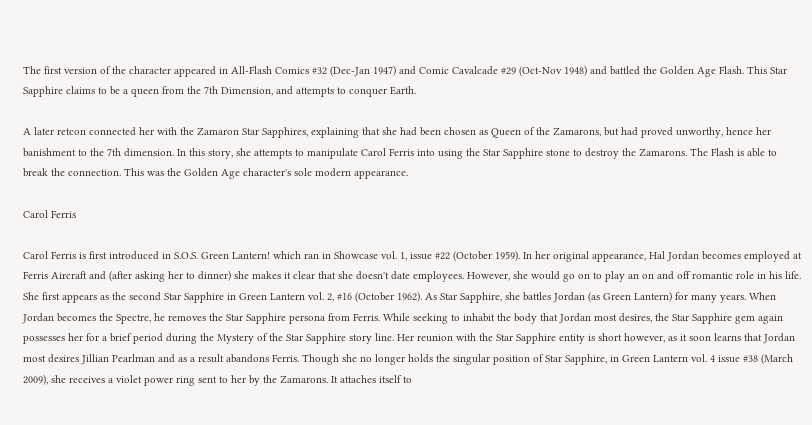The first version of the character appeared in All-Flash Comics #32 (Dec-Jan 1947) and Comic Cavalcade #29 (Oct-Nov 1948) and battled the Golden Age Flash. This Star Sapphire claims to be a queen from the 7th Dimension, and attempts to conquer Earth.

A later retcon connected her with the Zamaron Star Sapphires, explaining that she had been chosen as Queen of the Zamarons, but had proved unworthy, hence her banishment to the 7th dimension. In this story, she attempts to manipulate Carol Ferris into using the Star Sapphire stone to destroy the Zamarons. The Flash is able to break the connection. This was the Golden Age character's sole modern appearance.

Carol Ferris

Carol Ferris is first introduced in S.O.S. Green Lantern! which ran in Showcase vol. 1, issue #22 (October 1959). In her original appearance, Hal Jordan becomes employed at Ferris Aircraft and (after asking her to dinner) she makes it clear that she doesn't date employees. However, she would go on to play an on and off romantic role in his life. She first appears as the second Star Sapphire in Green Lantern vol. 2, #16 (October 1962). As Star Sapphire, she battles Jordan (as Green Lantern) for many years. When Jordan becomes the Spectre, he removes the Star Sapphire persona from Ferris. While seeking to inhabit the body that Jordan most desires, the Star Sapphire gem again possesses her for a brief period during the Mystery of the Star Sapphire story line. Her reunion with the Star Sapphire entity is short however, as it soon learns that Jordan most desires Jillian Pearlman and as a result abandons Ferris. Though she no longer holds the singular position of Star Sapphire, in Green Lantern vol. 4 issue #38 (March 2009), she receives a violet power ring sent to her by the Zamarons. It attaches itself to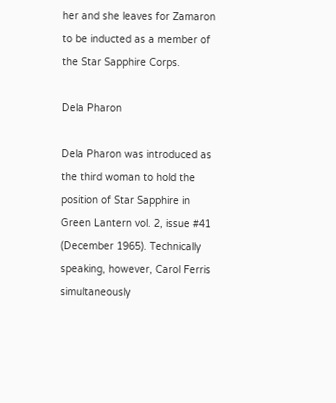her and she leaves for Zamaron to be inducted as a member of the Star Sapphire Corps.

Dela Pharon

Dela Pharon was introduced as the third woman to hold the position of Star Sapphire in Green Lantern vol. 2, issue #41 (December 1965). Technically speaking, however, Carol Ferris simultaneously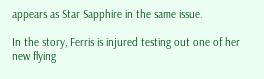appears as Star Sapphire in the same issue.

In the story, Ferris is injured testing out one of her new flying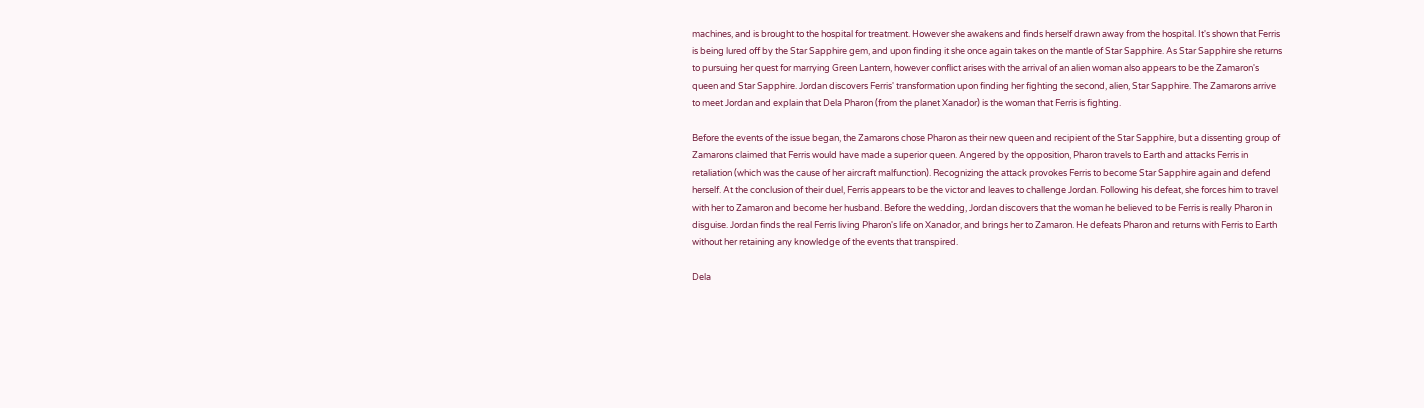machines, and is brought to the hospital for treatment. However she awakens and finds herself drawn away from the hospital. It's shown that Ferris is being lured off by the Star Sapphire gem, and upon finding it she once again takes on the mantle of Star Sapphire. As Star Sapphire she returns to pursuing her quest for marrying Green Lantern, however conflict arises with the arrival of an alien woman also appears to be the Zamaron's queen and Star Sapphire. Jordan discovers Ferris' transformation upon finding her fighting the second, alien, Star Sapphire. The Zamarons arrive to meet Jordan and explain that Dela Pharon (from the planet Xanador) is the woman that Ferris is fighting.

Before the events of the issue began, the Zamarons chose Pharon as their new queen and recipient of the Star Sapphire, but a dissenting group of Zamarons claimed that Ferris would have made a superior queen. Angered by the opposition, Pharon travels to Earth and attacks Ferris in retaliation (which was the cause of her aircraft malfunction). Recognizing the attack provokes Ferris to become Star Sapphire again and defend herself. At the conclusion of their duel, Ferris appears to be the victor and leaves to challenge Jordan. Following his defeat, she forces him to travel with her to Zamaron and become her husband. Before the wedding, Jordan discovers that the woman he believed to be Ferris is really Pharon in disguise. Jordan finds the real Ferris living Pharon's life on Xanador, and brings her to Zamaron. He defeats Pharon and returns with Ferris to Earth without her retaining any knowledge of the events that transpired.

Dela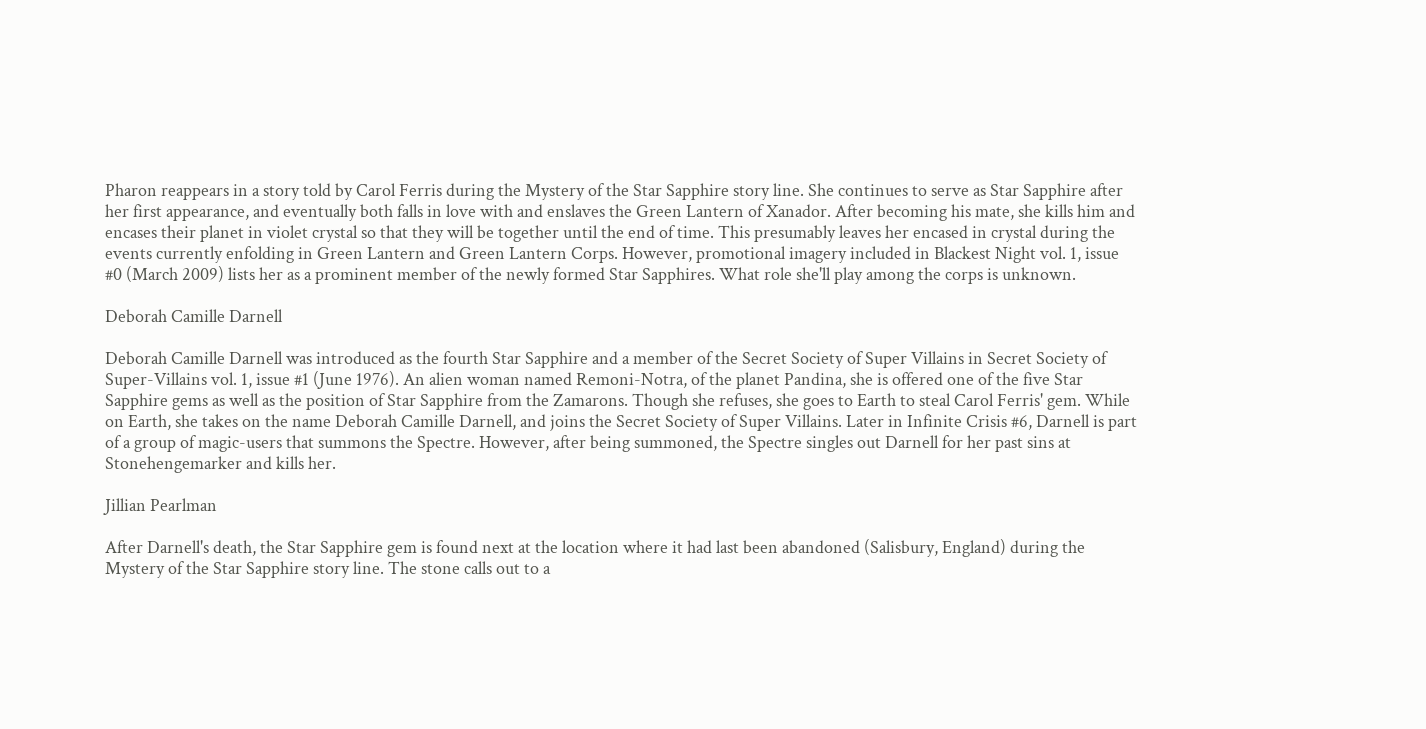Pharon reappears in a story told by Carol Ferris during the Mystery of the Star Sapphire story line. She continues to serve as Star Sapphire after her first appearance, and eventually both falls in love with and enslaves the Green Lantern of Xanador. After becoming his mate, she kills him and encases their planet in violet crystal so that they will be together until the end of time. This presumably leaves her encased in crystal during the events currently enfolding in Green Lantern and Green Lantern Corps. However, promotional imagery included in Blackest Night vol. 1, issue #0 (March 2009) lists her as a prominent member of the newly formed Star Sapphires. What role she'll play among the corps is unknown.

Deborah Camille Darnell

Deborah Camille Darnell was introduced as the fourth Star Sapphire and a member of the Secret Society of Super Villains in Secret Society of Super-Villains vol. 1, issue #1 (June 1976). An alien woman named Remoni-Notra, of the planet Pandina, she is offered one of the five Star Sapphire gems as well as the position of Star Sapphire from the Zamarons. Though she refuses, she goes to Earth to steal Carol Ferris' gem. While on Earth, she takes on the name Deborah Camille Darnell, and joins the Secret Society of Super Villains. Later in Infinite Crisis #6, Darnell is part of a group of magic-users that summons the Spectre. However, after being summoned, the Spectre singles out Darnell for her past sins at Stonehengemarker and kills her.

Jillian Pearlman

After Darnell's death, the Star Sapphire gem is found next at the location where it had last been abandoned (Salisbury, England) during the Mystery of the Star Sapphire story line. The stone calls out to a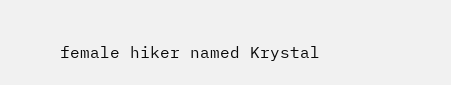female hiker named Krystal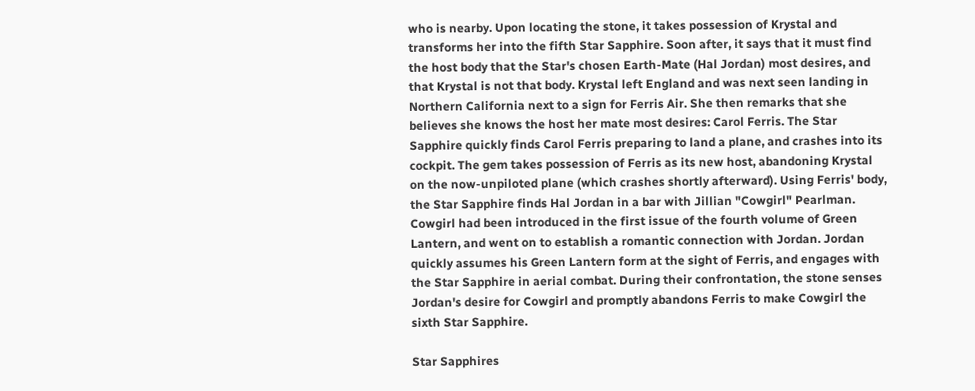who is nearby. Upon locating the stone, it takes possession of Krystal and transforms her into the fifth Star Sapphire. Soon after, it says that it must find the host body that the Star's chosen Earth-Mate (Hal Jordan) most desires, and that Krystal is not that body. Krystal left England and was next seen landing in Northern California next to a sign for Ferris Air. She then remarks that she believes she knows the host her mate most desires: Carol Ferris. The Star Sapphire quickly finds Carol Ferris preparing to land a plane, and crashes into its cockpit. The gem takes possession of Ferris as its new host, abandoning Krystal on the now-unpiloted plane (which crashes shortly afterward). Using Ferris' body, the Star Sapphire finds Hal Jordan in a bar with Jillian "Cowgirl" Pearlman. Cowgirl had been introduced in the first issue of the fourth volume of Green Lantern, and went on to establish a romantic connection with Jordan. Jordan quickly assumes his Green Lantern form at the sight of Ferris, and engages with the Star Sapphire in aerial combat. During their confrontation, the stone senses Jordan's desire for Cowgirl and promptly abandons Ferris to make Cowgirl the sixth Star Sapphire.

Star Sapphires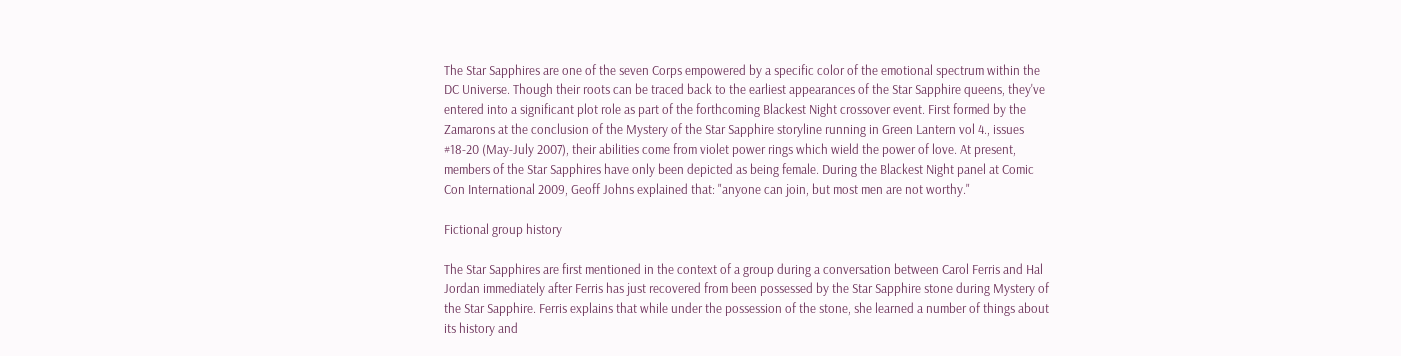The Star Sapphires are one of the seven Corps empowered by a specific color of the emotional spectrum within the DC Universe. Though their roots can be traced back to the earliest appearances of the Star Sapphire queens, they've entered into a significant plot role as part of the forthcoming Blackest Night crossover event. First formed by the Zamarons at the conclusion of the Mystery of the Star Sapphire storyline running in Green Lantern vol 4., issues #18-20 (May-July 2007), their abilities come from violet power rings which wield the power of love. At present, members of the Star Sapphires have only been depicted as being female. During the Blackest Night panel at Comic Con International 2009, Geoff Johns explained that: "anyone can join, but most men are not worthy."

Fictional group history

The Star Sapphires are first mentioned in the context of a group during a conversation between Carol Ferris and Hal Jordan immediately after Ferris has just recovered from been possessed by the Star Sapphire stone during Mystery of the Star Sapphire. Ferris explains that while under the possession of the stone, she learned a number of things about its history and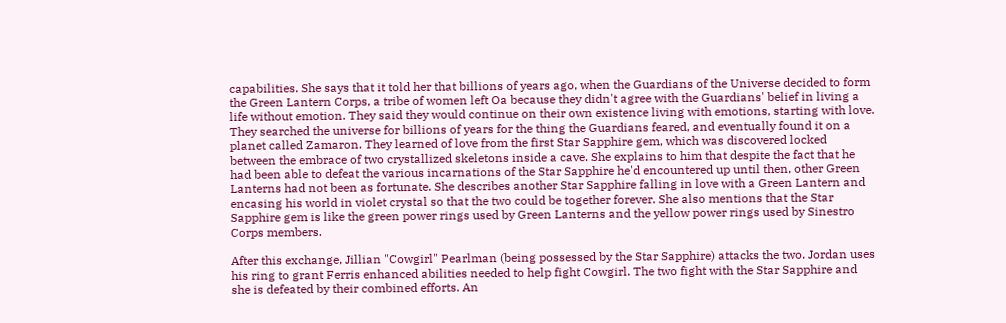capabilities. She says that it told her that billions of years ago, when the Guardians of the Universe decided to form the Green Lantern Corps, a tribe of women left Oa because they didn't agree with the Guardians' belief in living a life without emotion. They said they would continue on their own existence living with emotions, starting with love. They searched the universe for billions of years for the thing the Guardians feared, and eventually found it on a planet called Zamaron. They learned of love from the first Star Sapphire gem, which was discovered locked between the embrace of two crystallized skeletons inside a cave. She explains to him that despite the fact that he had been able to defeat the various incarnations of the Star Sapphire he'd encountered up until then, other Green Lanterns had not been as fortunate. She describes another Star Sapphire falling in love with a Green Lantern and encasing his world in violet crystal so that the two could be together forever. She also mentions that the Star Sapphire gem is like the green power rings used by Green Lanterns and the yellow power rings used by Sinestro Corps members.

After this exchange, Jillian "Cowgirl" Pearlman (being possessed by the Star Sapphire) attacks the two. Jordan uses his ring to grant Ferris enhanced abilities needed to help fight Cowgirl. The two fight with the Star Sapphire and she is defeated by their combined efforts. An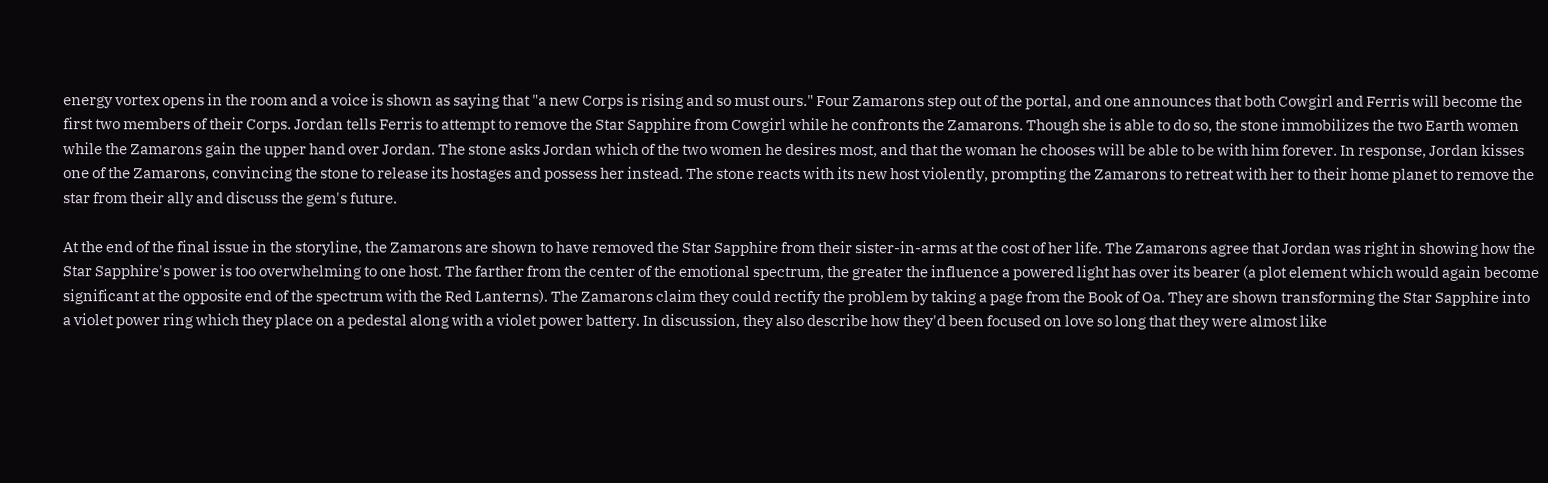energy vortex opens in the room and a voice is shown as saying that "a new Corps is rising and so must ours." Four Zamarons step out of the portal, and one announces that both Cowgirl and Ferris will become the first two members of their Corps. Jordan tells Ferris to attempt to remove the Star Sapphire from Cowgirl while he confronts the Zamarons. Though she is able to do so, the stone immobilizes the two Earth women while the Zamarons gain the upper hand over Jordan. The stone asks Jordan which of the two women he desires most, and that the woman he chooses will be able to be with him forever. In response, Jordan kisses one of the Zamarons, convincing the stone to release its hostages and possess her instead. The stone reacts with its new host violently, prompting the Zamarons to retreat with her to their home planet to remove the star from their ally and discuss the gem's future.

At the end of the final issue in the storyline, the Zamarons are shown to have removed the Star Sapphire from their sister-in-arms at the cost of her life. The Zamarons agree that Jordan was right in showing how the Star Sapphire's power is too overwhelming to one host. The farther from the center of the emotional spectrum, the greater the influence a powered light has over its bearer (a plot element which would again become significant at the opposite end of the spectrum with the Red Lanterns). The Zamarons claim they could rectify the problem by taking a page from the Book of Oa. They are shown transforming the Star Sapphire into a violet power ring which they place on a pedestal along with a violet power battery. In discussion, they also describe how they'd been focused on love so long that they were almost like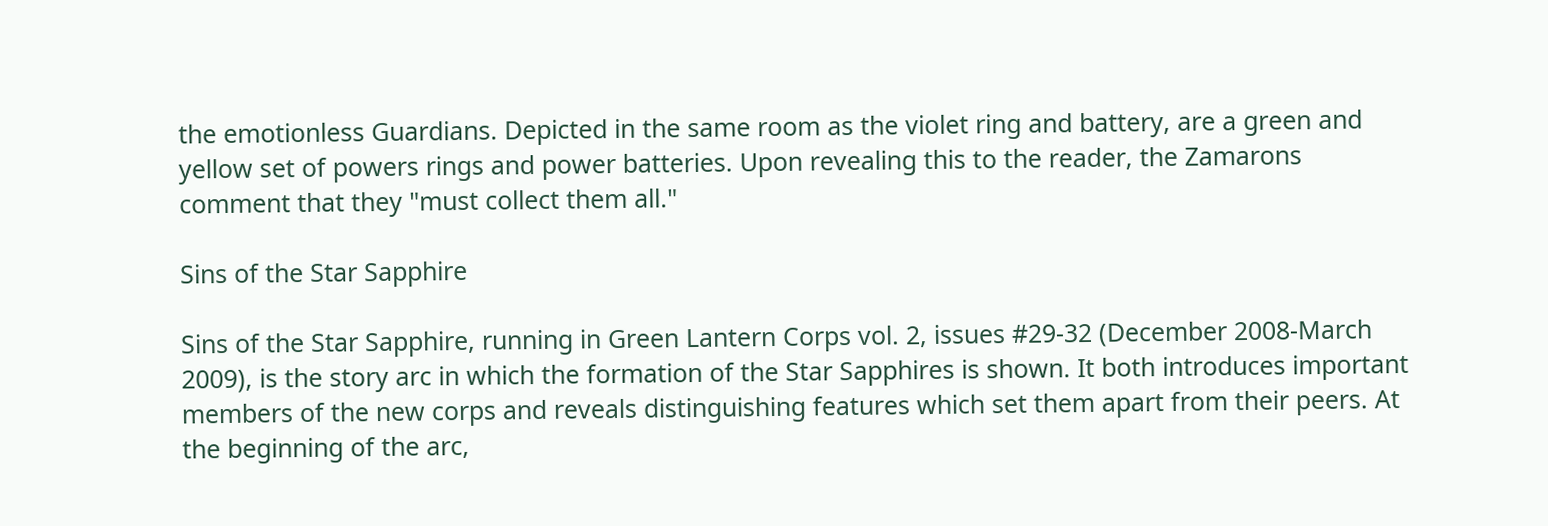the emotionless Guardians. Depicted in the same room as the violet ring and battery, are a green and yellow set of powers rings and power batteries. Upon revealing this to the reader, the Zamarons comment that they "must collect them all."

Sins of the Star Sapphire

Sins of the Star Sapphire, running in Green Lantern Corps vol. 2, issues #29-32 (December 2008-March 2009), is the story arc in which the formation of the Star Sapphires is shown. It both introduces important members of the new corps and reveals distinguishing features which set them apart from their peers. At the beginning of the arc,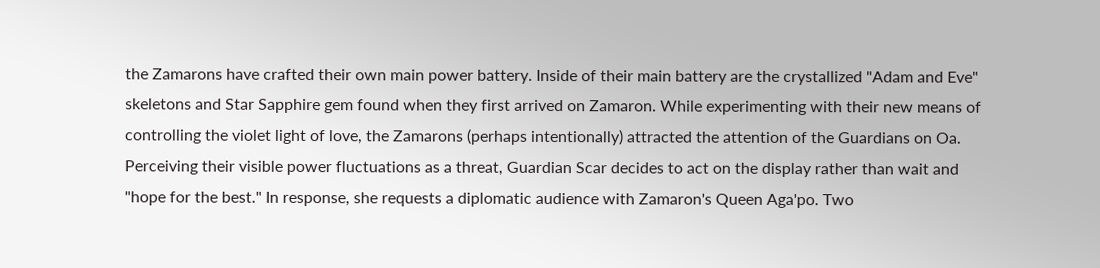the Zamarons have crafted their own main power battery. Inside of their main battery are the crystallized "Adam and Eve" skeletons and Star Sapphire gem found when they first arrived on Zamaron. While experimenting with their new means of controlling the violet light of love, the Zamarons (perhaps intentionally) attracted the attention of the Guardians on Oa. Perceiving their visible power fluctuations as a threat, Guardian Scar decides to act on the display rather than wait and "hope for the best." In response, she requests a diplomatic audience with Zamaron's Queen Aga'po. Two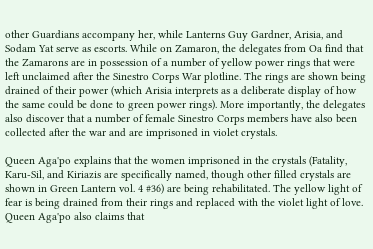other Guardians accompany her, while Lanterns Guy Gardner, Arisia, and Sodam Yat serve as escorts. While on Zamaron, the delegates from Oa find that the Zamarons are in possession of a number of yellow power rings that were left unclaimed after the Sinestro Corps War plotline. The rings are shown being drained of their power (which Arisia interprets as a deliberate display of how the same could be done to green power rings). More importantly, the delegates also discover that a number of female Sinestro Corps members have also been collected after the war and are imprisoned in violet crystals.

Queen Aga'po explains that the women imprisoned in the crystals (Fatality, Karu-Sil, and Kiriazis are specifically named, though other filled crystals are shown in Green Lantern vol. 4 #36) are being rehabilitated. The yellow light of fear is being drained from their rings and replaced with the violet light of love. Queen Aga'po also claims that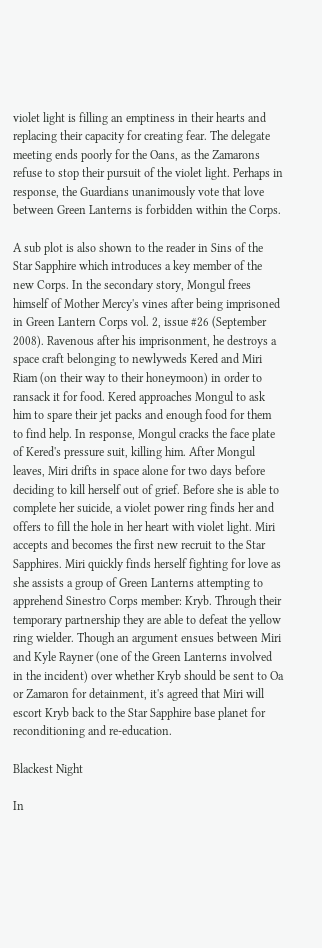violet light is filling an emptiness in their hearts and replacing their capacity for creating fear. The delegate meeting ends poorly for the Oans, as the Zamarons refuse to stop their pursuit of the violet light. Perhaps in response, the Guardians unanimously vote that love between Green Lanterns is forbidden within the Corps.

A sub plot is also shown to the reader in Sins of the Star Sapphire which introduces a key member of the new Corps. In the secondary story, Mongul frees himself of Mother Mercy's vines after being imprisoned in Green Lantern Corps vol. 2, issue #26 (September 2008). Ravenous after his imprisonment, he destroys a space craft belonging to newlyweds Kered and Miri Riam (on their way to their honeymoon) in order to ransack it for food. Kered approaches Mongul to ask him to spare their jet packs and enough food for them to find help. In response, Mongul cracks the face plate of Kered's pressure suit, killing him. After Mongul leaves, Miri drifts in space alone for two days before deciding to kill herself out of grief. Before she is able to complete her suicide, a violet power ring finds her and offers to fill the hole in her heart with violet light. Miri accepts and becomes the first new recruit to the Star Sapphires. Miri quickly finds herself fighting for love as she assists a group of Green Lanterns attempting to apprehend Sinestro Corps member: Kryb. Through their temporary partnership they are able to defeat the yellow ring wielder. Though an argument ensues between Miri and Kyle Rayner (one of the Green Lanterns involved in the incident) over whether Kryb should be sent to Oa or Zamaron for detainment, it's agreed that Miri will escort Kryb back to the Star Sapphire base planet for reconditioning and re-education.

Blackest Night

In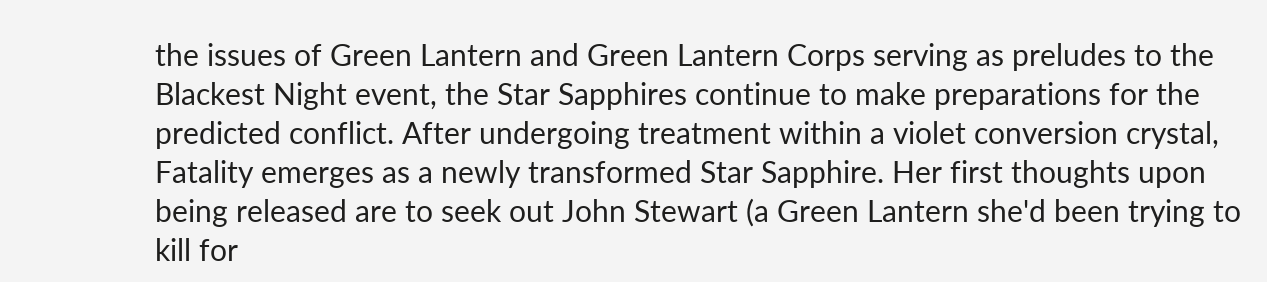the issues of Green Lantern and Green Lantern Corps serving as preludes to the Blackest Night event, the Star Sapphires continue to make preparations for the predicted conflict. After undergoing treatment within a violet conversion crystal, Fatality emerges as a newly transformed Star Sapphire. Her first thoughts upon being released are to seek out John Stewart (a Green Lantern she'd been trying to kill for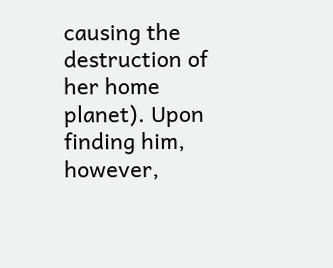causing the destruction of her home planet). Upon finding him, however,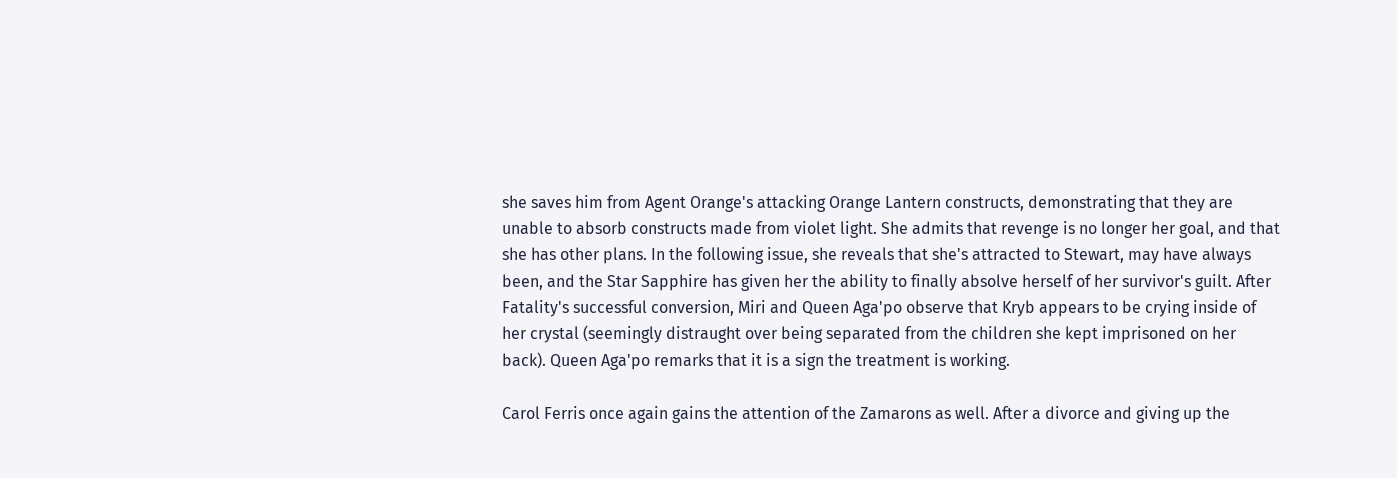she saves him from Agent Orange's attacking Orange Lantern constructs, demonstrating that they are unable to absorb constructs made from violet light. She admits that revenge is no longer her goal, and that she has other plans. In the following issue, she reveals that she's attracted to Stewart, may have always been, and the Star Sapphire has given her the ability to finally absolve herself of her survivor's guilt. After Fatality's successful conversion, Miri and Queen Aga'po observe that Kryb appears to be crying inside of her crystal (seemingly distraught over being separated from the children she kept imprisoned on her back). Queen Aga'po remarks that it is a sign the treatment is working.

Carol Ferris once again gains the attention of the Zamarons as well. After a divorce and giving up the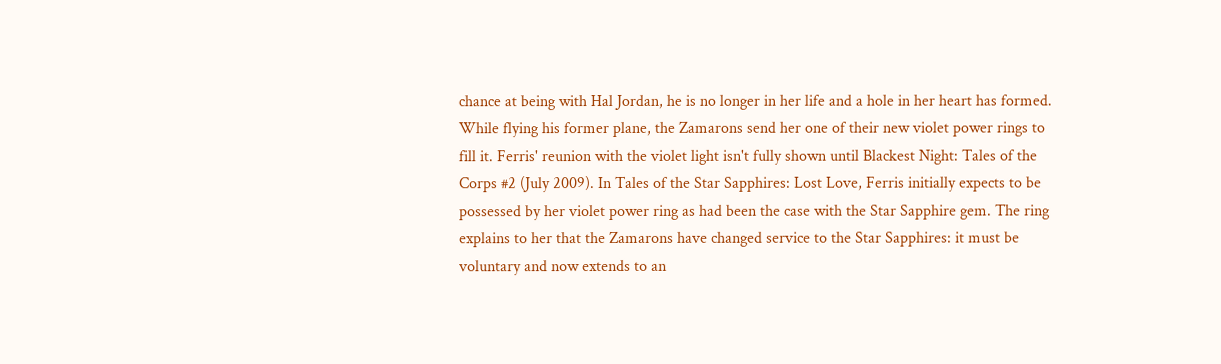chance at being with Hal Jordan, he is no longer in her life and a hole in her heart has formed. While flying his former plane, the Zamarons send her one of their new violet power rings to fill it. Ferris' reunion with the violet light isn't fully shown until Blackest Night: Tales of the Corps #2 (July 2009). In Tales of the Star Sapphires: Lost Love, Ferris initially expects to be possessed by her violet power ring as had been the case with the Star Sapphire gem. The ring explains to her that the Zamarons have changed service to the Star Sapphires: it must be voluntary and now extends to an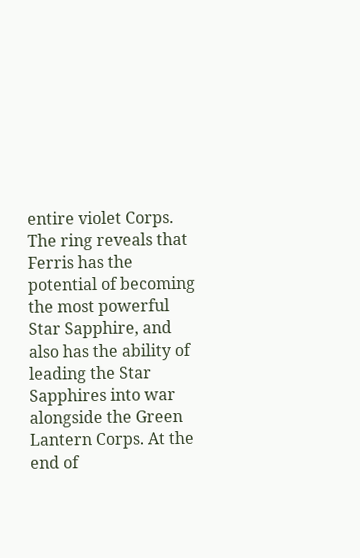entire violet Corps. The ring reveals that Ferris has the potential of becoming the most powerful Star Sapphire, and also has the ability of leading the Star Sapphires into war alongside the Green Lantern Corps. At the end of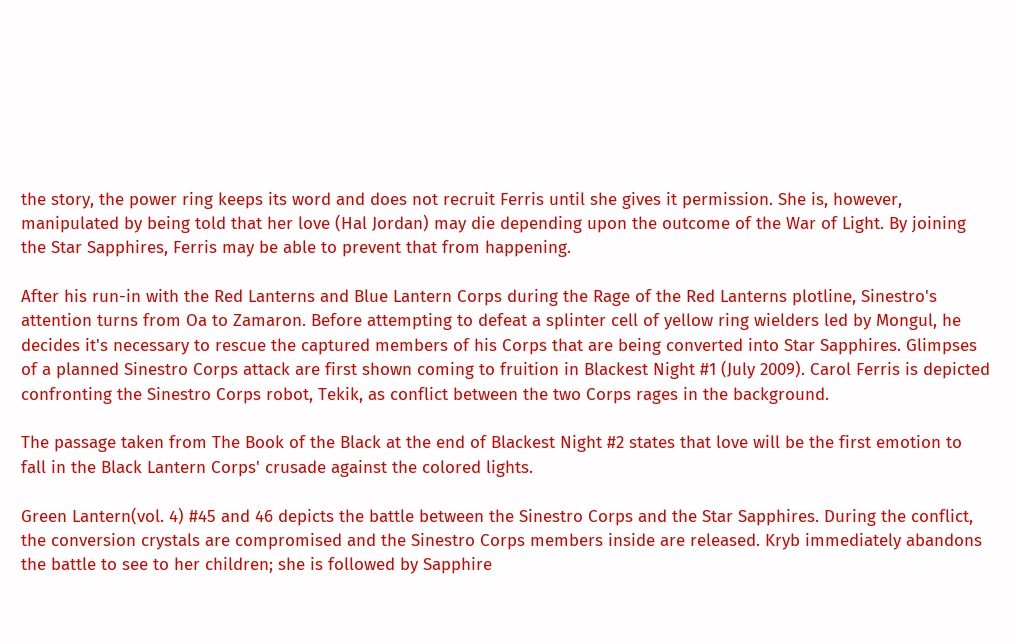the story, the power ring keeps its word and does not recruit Ferris until she gives it permission. She is, however, manipulated by being told that her love (Hal Jordan) may die depending upon the outcome of the War of Light. By joining the Star Sapphires, Ferris may be able to prevent that from happening.

After his run-in with the Red Lanterns and Blue Lantern Corps during the Rage of the Red Lanterns plotline, Sinestro's attention turns from Oa to Zamaron. Before attempting to defeat a splinter cell of yellow ring wielders led by Mongul, he decides it's necessary to rescue the captured members of his Corps that are being converted into Star Sapphires. Glimpses of a planned Sinestro Corps attack are first shown coming to fruition in Blackest Night #1 (July 2009). Carol Ferris is depicted confronting the Sinestro Corps robot, Tekik, as conflict between the two Corps rages in the background.

The passage taken from The Book of the Black at the end of Blackest Night #2 states that love will be the first emotion to fall in the Black Lantern Corps' crusade against the colored lights.

Green Lantern(vol. 4) #45 and 46 depicts the battle between the Sinestro Corps and the Star Sapphires. During the conflict, the conversion crystals are compromised and the Sinestro Corps members inside are released. Kryb immediately abandons the battle to see to her children; she is followed by Sapphire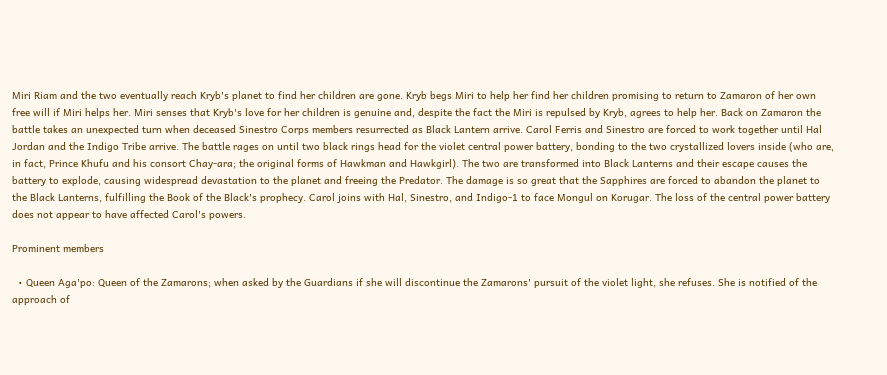Miri Riam and the two eventually reach Kryb's planet to find her children are gone. Kryb begs Miri to help her find her children promising to return to Zamaron of her own free will if Miri helps her. Miri senses that Kryb's love for her children is genuine and, despite the fact the Miri is repulsed by Kryb, agrees to help her. Back on Zamaron the battle takes an unexpected turn when deceased Sinestro Corps members resurrected as Black Lantern arrive. Carol Ferris and Sinestro are forced to work together until Hal Jordan and the Indigo Tribe arrive. The battle rages on until two black rings head for the violet central power battery, bonding to the two crystallized lovers inside (who are, in fact, Prince Khufu and his consort Chay-ara; the original forms of Hawkman and Hawkgirl). The two are transformed into Black Lanterns and their escape causes the battery to explode, causing widespread devastation to the planet and freeing the Predator. The damage is so great that the Sapphires are forced to abandon the planet to the Black Lanterns, fulfilling the Book of the Black's prophecy. Carol joins with Hal, Sinestro, and Indigo-1 to face Mongul on Korugar. The loss of the central power battery does not appear to have affected Carol's powers.

Prominent members

  • Queen Aga'po: Queen of the Zamarons; when asked by the Guardians if she will discontinue the Zamarons' pursuit of the violet light, she refuses. She is notified of the approach of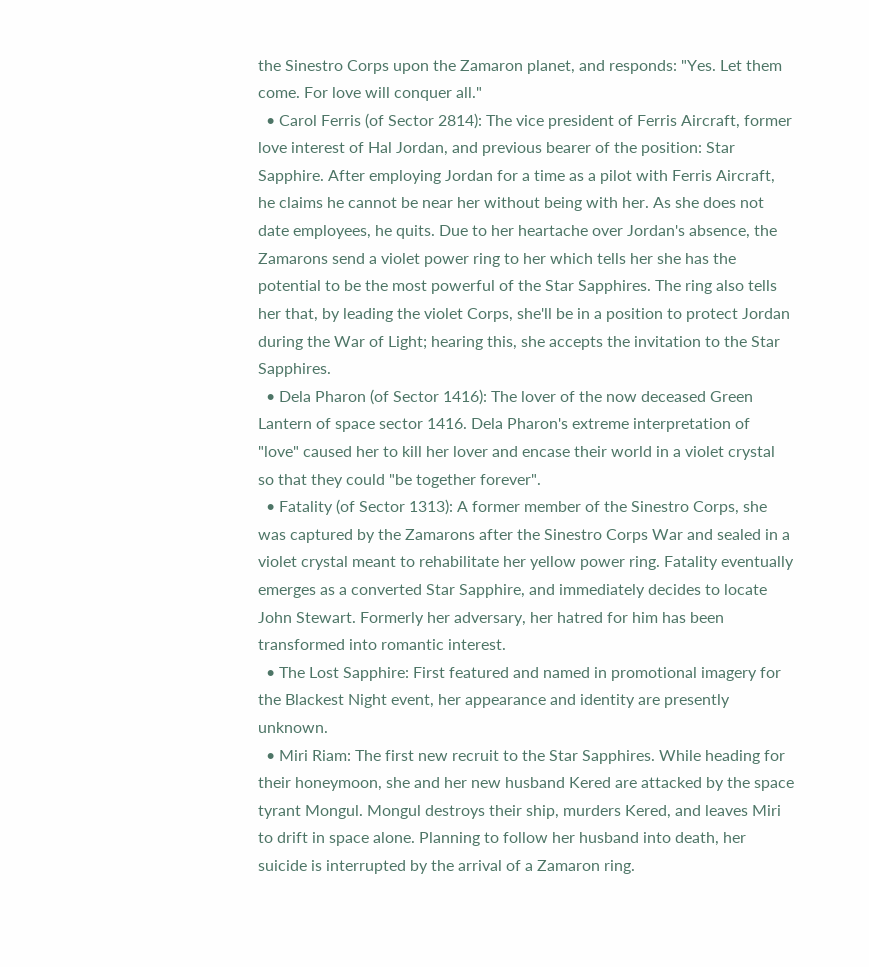the Sinestro Corps upon the Zamaron planet, and responds: "Yes. Let them come. For love will conquer all."
  • Carol Ferris (of Sector 2814): The vice president of Ferris Aircraft, former love interest of Hal Jordan, and previous bearer of the position: Star Sapphire. After employing Jordan for a time as a pilot with Ferris Aircraft, he claims he cannot be near her without being with her. As she does not date employees, he quits. Due to her heartache over Jordan's absence, the Zamarons send a violet power ring to her which tells her she has the potential to be the most powerful of the Star Sapphires. The ring also tells her that, by leading the violet Corps, she'll be in a position to protect Jordan during the War of Light; hearing this, she accepts the invitation to the Star Sapphires.
  • Dela Pharon (of Sector 1416): The lover of the now deceased Green Lantern of space sector 1416. Dela Pharon's extreme interpretation of "love" caused her to kill her lover and encase their world in a violet crystal so that they could "be together forever".
  • Fatality (of Sector 1313): A former member of the Sinestro Corps, she was captured by the Zamarons after the Sinestro Corps War and sealed in a violet crystal meant to rehabilitate her yellow power ring. Fatality eventually emerges as a converted Star Sapphire, and immediately decides to locate John Stewart. Formerly her adversary, her hatred for him has been transformed into romantic interest.
  • The Lost Sapphire: First featured and named in promotional imagery for the Blackest Night event, her appearance and identity are presently unknown.
  • Miri Riam: The first new recruit to the Star Sapphires. While heading for their honeymoon, she and her new husband Kered are attacked by the space tyrant Mongul. Mongul destroys their ship, murders Kered, and leaves Miri to drift in space alone. Planning to follow her husband into death, her suicide is interrupted by the arrival of a Zamaron ring.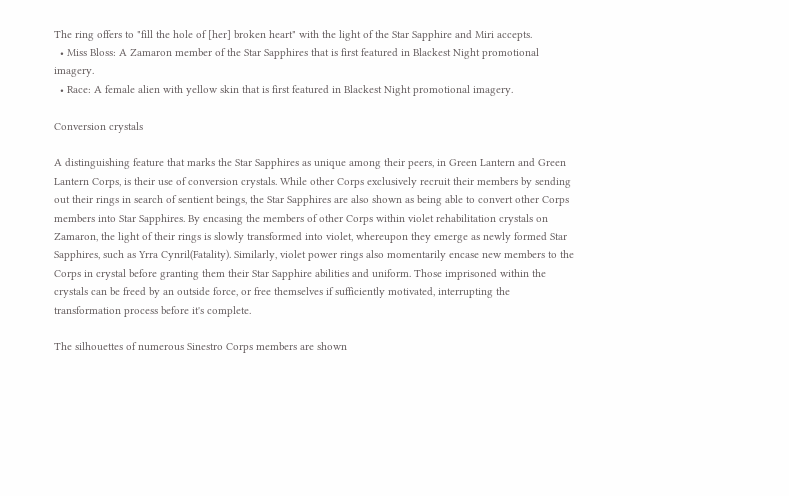The ring offers to "fill the hole of [her] broken heart" with the light of the Star Sapphire and Miri accepts.
  • Miss Bloss: A Zamaron member of the Star Sapphires that is first featured in Blackest Night promotional imagery.
  • Race: A female alien with yellow skin that is first featured in Blackest Night promotional imagery.

Conversion crystals

A distinguishing feature that marks the Star Sapphires as unique among their peers, in Green Lantern and Green Lantern Corps, is their use of conversion crystals. While other Corps exclusively recruit their members by sending out their rings in search of sentient beings, the Star Sapphires are also shown as being able to convert other Corps members into Star Sapphires. By encasing the members of other Corps within violet rehabilitation crystals on Zamaron, the light of their rings is slowly transformed into violet, whereupon they emerge as newly formed Star Sapphires, such as Yrra Cynril(Fatality). Similarly, violet power rings also momentarily encase new members to the Corps in crystal before granting them their Star Sapphire abilities and uniform. Those imprisoned within the crystals can be freed by an outside force, or free themselves if sufficiently motivated, interrupting the transformation process before it's complete.

The silhouettes of numerous Sinestro Corps members are shown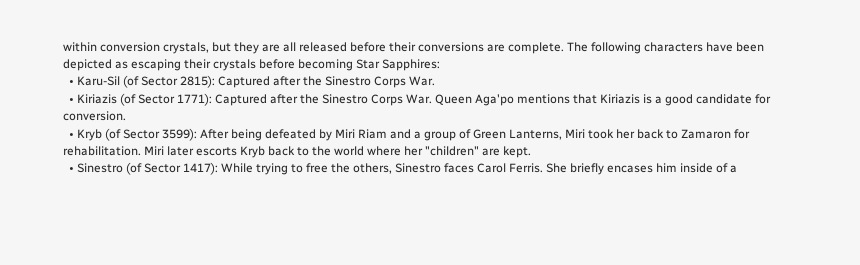within conversion crystals, but they are all released before their conversions are complete. The following characters have been depicted as escaping their crystals before becoming Star Sapphires:
  • Karu-Sil (of Sector 2815): Captured after the Sinestro Corps War.
  • Kiriazis (of Sector 1771): Captured after the Sinestro Corps War. Queen Aga'po mentions that Kiriazis is a good candidate for conversion.
  • Kryb (of Sector 3599): After being defeated by Miri Riam and a group of Green Lanterns, Miri took her back to Zamaron for rehabilitation. Miri later escorts Kryb back to the world where her "children" are kept.
  • Sinestro (of Sector 1417): While trying to free the others, Sinestro faces Carol Ferris. She briefly encases him inside of a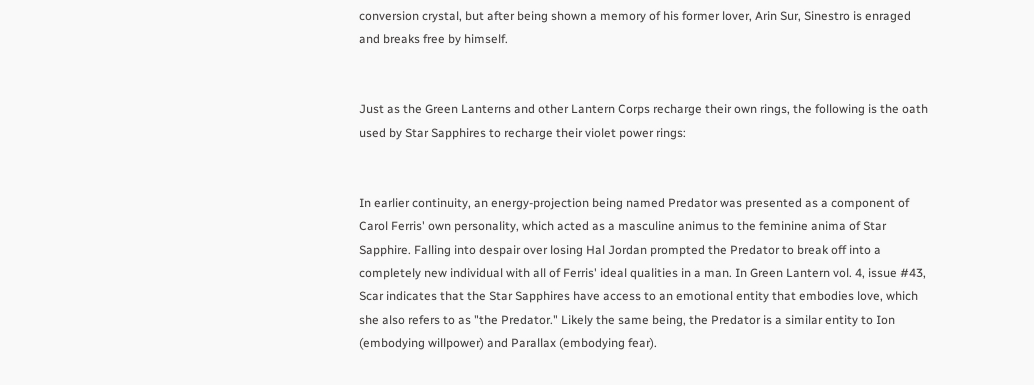conversion crystal, but after being shown a memory of his former lover, Arin Sur, Sinestro is enraged and breaks free by himself.


Just as the Green Lanterns and other Lantern Corps recharge their own rings, the following is the oath used by Star Sapphires to recharge their violet power rings:


In earlier continuity, an energy-projection being named Predator was presented as a component of Carol Ferris' own personality, which acted as a masculine animus to the feminine anima of Star Sapphire. Falling into despair over losing Hal Jordan prompted the Predator to break off into a completely new individual with all of Ferris' ideal qualities in a man. In Green Lantern vol. 4, issue #43, Scar indicates that the Star Sapphires have access to an emotional entity that embodies love, which she also refers to as "the Predator." Likely the same being, the Predator is a similar entity to Ion (embodying willpower) and Parallax (embodying fear).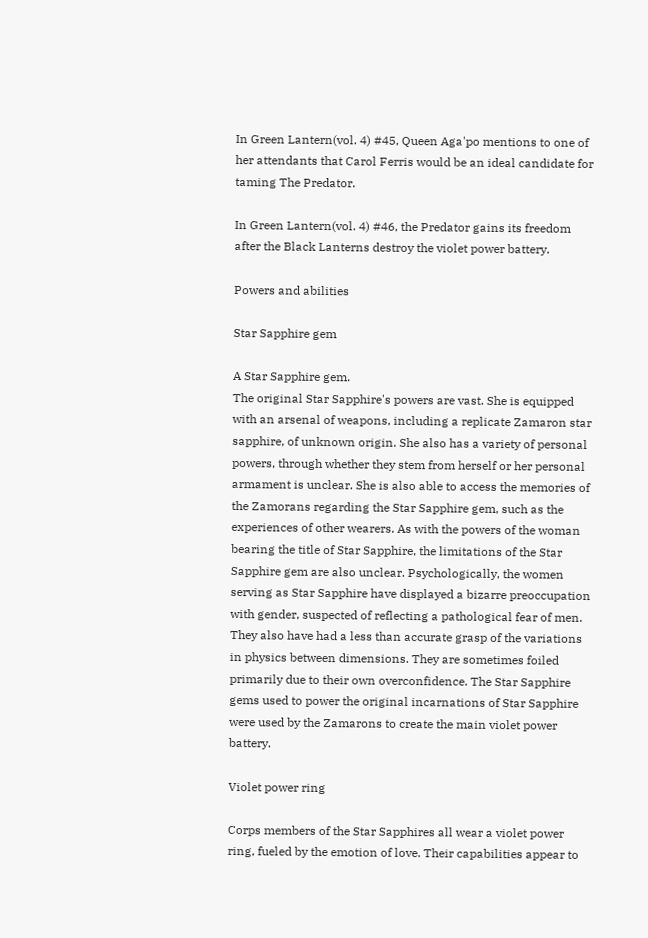In Green Lantern(vol. 4) #45, Queen Aga'po mentions to one of her attendants that Carol Ferris would be an ideal candidate for taming The Predator.

In Green Lantern(vol. 4) #46, the Predator gains its freedom after the Black Lanterns destroy the violet power battery.

Powers and abilities

Star Sapphire gem

A Star Sapphire gem.
The original Star Sapphire's powers are vast. She is equipped with an arsenal of weapons, including a replicate Zamaron star sapphire, of unknown origin. She also has a variety of personal powers, through whether they stem from herself or her personal armament is unclear. She is also able to access the memories of the Zamorans regarding the Star Sapphire gem, such as the experiences of other wearers. As with the powers of the woman bearing the title of Star Sapphire, the limitations of the Star Sapphire gem are also unclear. Psychologically, the women serving as Star Sapphire have displayed a bizarre preoccupation with gender, suspected of reflecting a pathological fear of men. They also have had a less than accurate grasp of the variations in physics between dimensions. They are sometimes foiled primarily due to their own overconfidence. The Star Sapphire gems used to power the original incarnations of Star Sapphire were used by the Zamarons to create the main violet power battery.

Violet power ring

Corps members of the Star Sapphires all wear a violet power ring, fueled by the emotion of love. Their capabilities appear to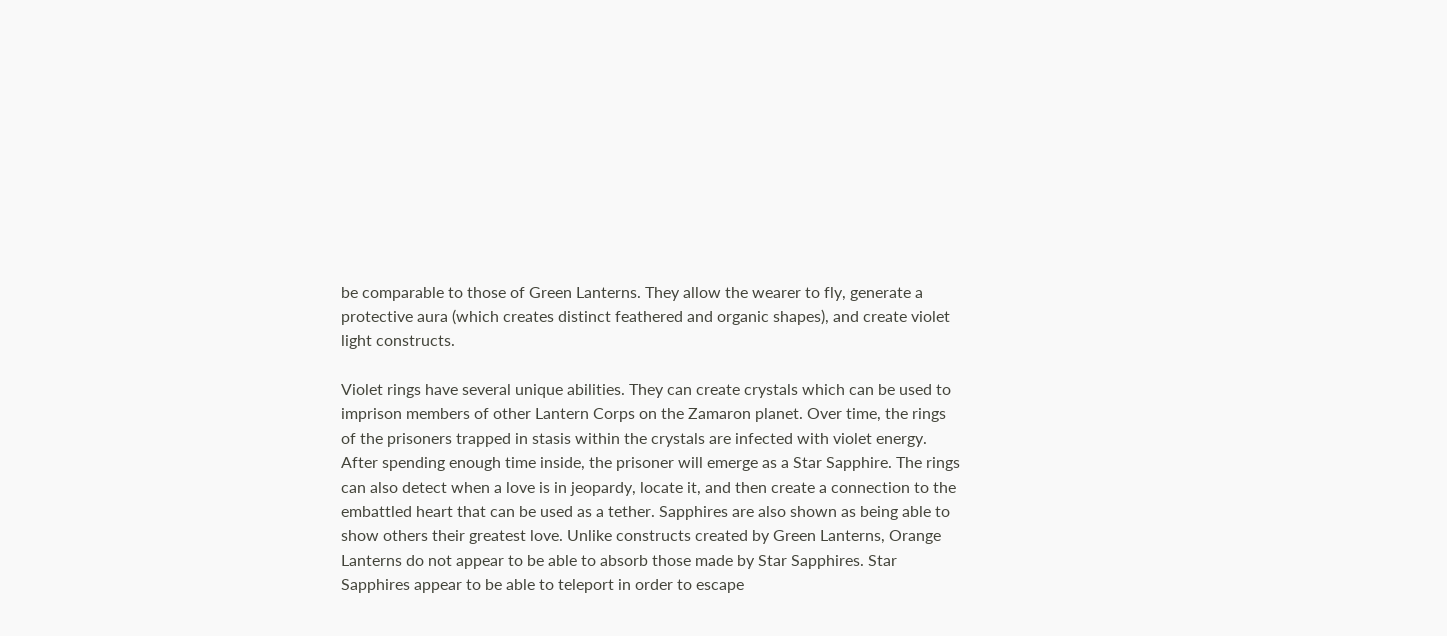be comparable to those of Green Lanterns. They allow the wearer to fly, generate a protective aura (which creates distinct feathered and organic shapes), and create violet light constructs.

Violet rings have several unique abilities. They can create crystals which can be used to imprison members of other Lantern Corps on the Zamaron planet. Over time, the rings of the prisoners trapped in stasis within the crystals are infected with violet energy. After spending enough time inside, the prisoner will emerge as a Star Sapphire. The rings can also detect when a love is in jeopardy, locate it, and then create a connection to the embattled heart that can be used as a tether. Sapphires are also shown as being able to show others their greatest love. Unlike constructs created by Green Lanterns, Orange Lanterns do not appear to be able to absorb those made by Star Sapphires. Star Sapphires appear to be able to teleport in order to escape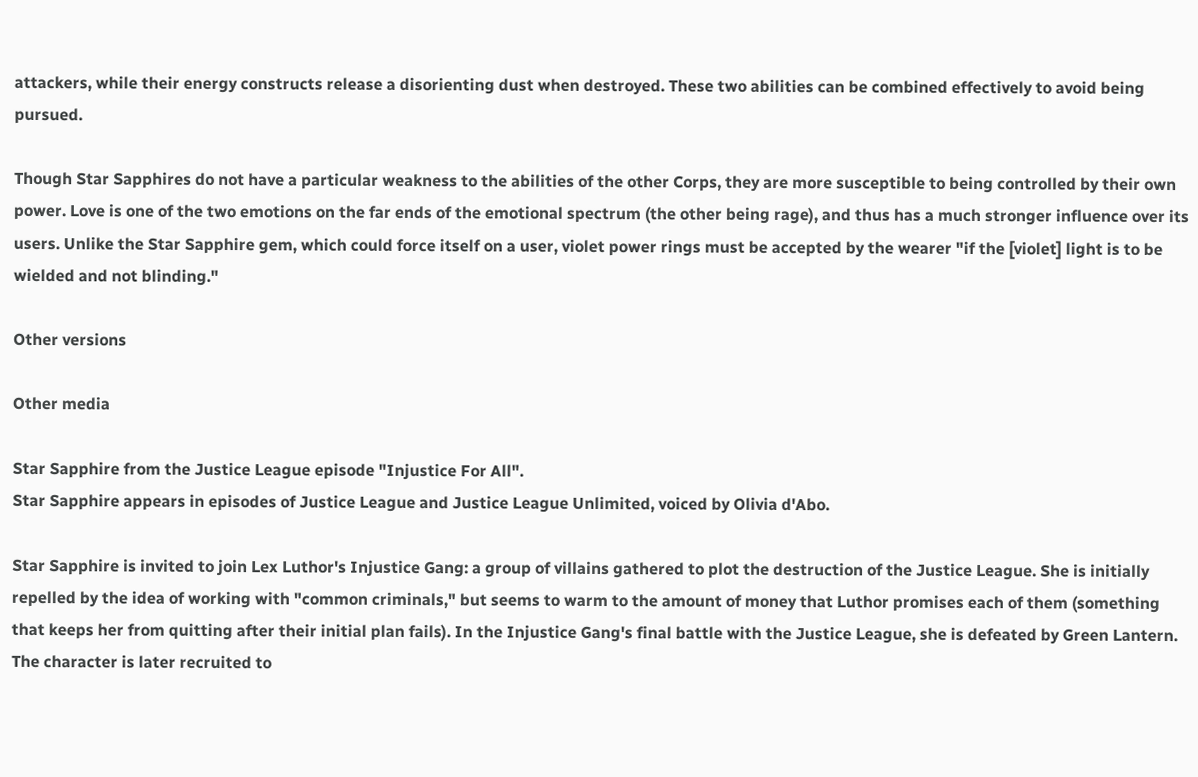attackers, while their energy constructs release a disorienting dust when destroyed. These two abilities can be combined effectively to avoid being pursued.

Though Star Sapphires do not have a particular weakness to the abilities of the other Corps, they are more susceptible to being controlled by their own power. Love is one of the two emotions on the far ends of the emotional spectrum (the other being rage), and thus has a much stronger influence over its users. Unlike the Star Sapphire gem, which could force itself on a user, violet power rings must be accepted by the wearer "if the [violet] light is to be wielded and not blinding."

Other versions

Other media

Star Sapphire from the Justice League episode "Injustice For All".
Star Sapphire appears in episodes of Justice League and Justice League Unlimited, voiced by Olivia d'Abo.

Star Sapphire is invited to join Lex Luthor's Injustice Gang: a group of villains gathered to plot the destruction of the Justice League. She is initially repelled by the idea of working with "common criminals," but seems to warm to the amount of money that Luthor promises each of them (something that keeps her from quitting after their initial plan fails). In the Injustice Gang's final battle with the Justice League, she is defeated by Green Lantern. The character is later recruited to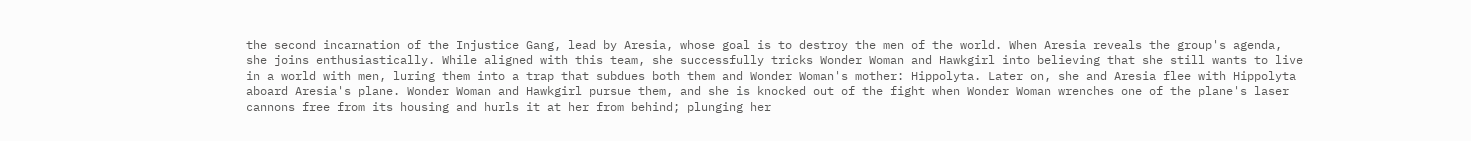the second incarnation of the Injustice Gang, lead by Aresia, whose goal is to destroy the men of the world. When Aresia reveals the group's agenda, she joins enthusiastically. While aligned with this team, she successfully tricks Wonder Woman and Hawkgirl into believing that she still wants to live in a world with men, luring them into a trap that subdues both them and Wonder Woman's mother: Hippolyta. Later on, she and Aresia flee with Hippolyta aboard Aresia's plane. Wonder Woman and Hawkgirl pursue them, and she is knocked out of the fight when Wonder Woman wrenches one of the plane's laser cannons free from its housing and hurls it at her from behind; plunging her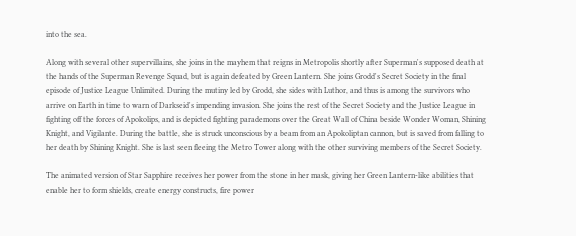into the sea.

Along with several other supervillains, she joins in the mayhem that reigns in Metropolis shortly after Superman's supposed death at the hands of the Superman Revenge Squad, but is again defeated by Green Lantern. She joins Grodd's Secret Society in the final episode of Justice League Unlimited. During the mutiny led by Grodd, she sides with Luthor, and thus is among the survivors who arrive on Earth in time to warn of Darkseid's impending invasion. She joins the rest of the Secret Society and the Justice League in fighting off the forces of Apokolips, and is depicted fighting parademons over the Great Wall of China beside Wonder Woman, Shining Knight, and Vigilante. During the battle, she is struck unconscious by a beam from an Apokoliptan cannon, but is saved from falling to her death by Shining Knight. She is last seen fleeing the Metro Tower along with the other surviving members of the Secret Society.

The animated version of Star Sapphire receives her power from the stone in her mask, giving her Green Lantern-like abilities that enable her to form shields, create energy constructs, fire power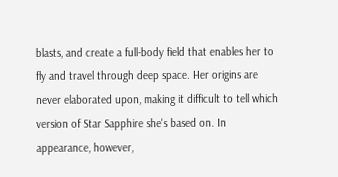blasts, and create a full-body field that enables her to fly and travel through deep space. Her origins are never elaborated upon, making it difficult to tell which version of Star Sapphire she's based on. In appearance, however,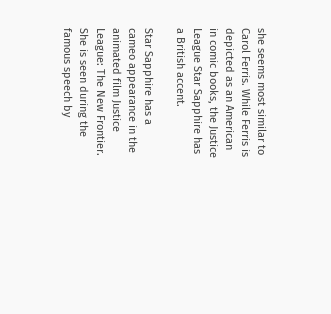she seems most similar to Carol Ferris. While Ferris is depicted as an American in comic books, the Justice League Star Sapphire has a British accent.

Star Sapphire has a cameo appearance in the animated film Justice League: The New Frontier. She is seen during the famous speech by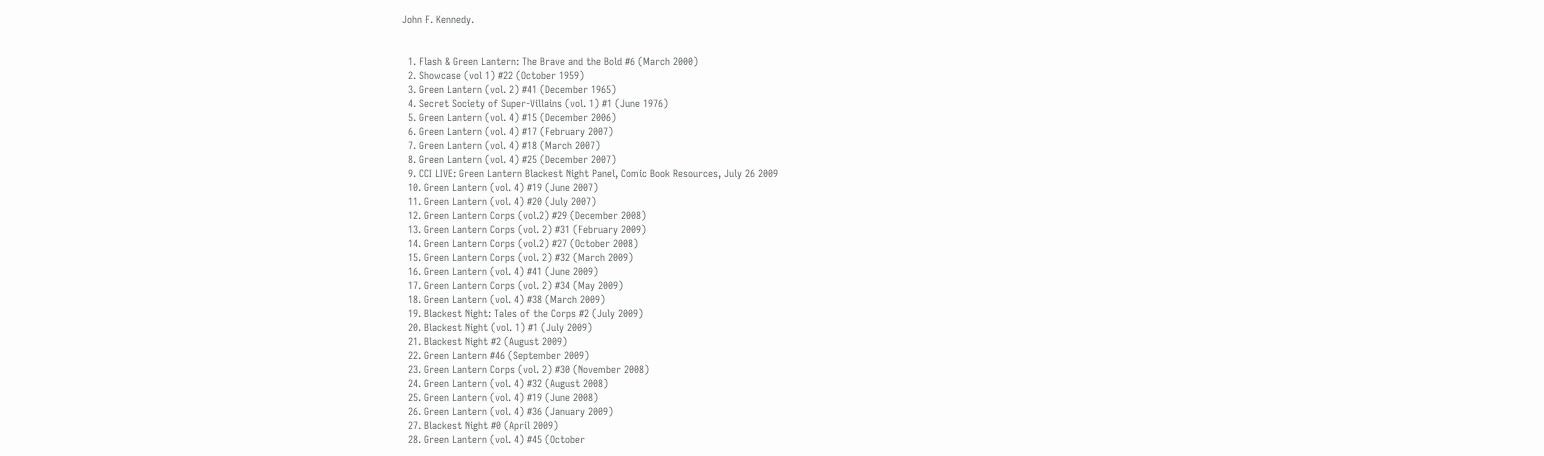John F. Kennedy.


  1. Flash & Green Lantern: The Brave and the Bold #6 (March 2000)
  2. Showcase (vol 1) #22 (October 1959)
  3. Green Lantern (vol. 2) #41 (December 1965)
  4. Secret Society of Super-Villains (vol. 1) #1 (June 1976)
  5. Green Lantern (vol. 4) #15 (December 2006)
  6. Green Lantern (vol. 4) #17 (February 2007)
  7. Green Lantern (vol. 4) #18 (March 2007)
  8. Green Lantern (vol. 4) #25 (December 2007)
  9. CCI LIVE: Green Lantern Blackest Night Panel, Comic Book Resources, July 26 2009
  10. Green Lantern (vol. 4) #19 (June 2007)
  11. Green Lantern (vol. 4) #20 (July 2007)
  12. Green Lantern Corps (vol.2) #29 (December 2008)
  13. Green Lantern Corps (vol. 2) #31 (February 2009)
  14. Green Lantern Corps (vol.2) #27 (October 2008)
  15. Green Lantern Corps (vol. 2) #32 (March 2009)
  16. Green Lantern (vol. 4) #41 (June 2009)
  17. Green Lantern Corps (vol. 2) #34 (May 2009)
  18. Green Lantern (vol. 4) #38 (March 2009)
  19. Blackest Night: Tales of the Corps #2 (July 2009)
  20. Blackest Night (vol. 1) #1 (July 2009)
  21. Blackest Night #2 (August 2009)
  22. Green Lantern #46 (September 2009)
  23. Green Lantern Corps (vol. 2) #30 (November 2008)
  24. Green Lantern (vol. 4) #32 (August 2008)
  25. Green Lantern (vol. 4) #19 (June 2008)
  26. Green Lantern (vol. 4) #36 (January 2009)
  27. Blackest Night #0 (April 2009)
  28. Green Lantern (vol. 4) #45 (October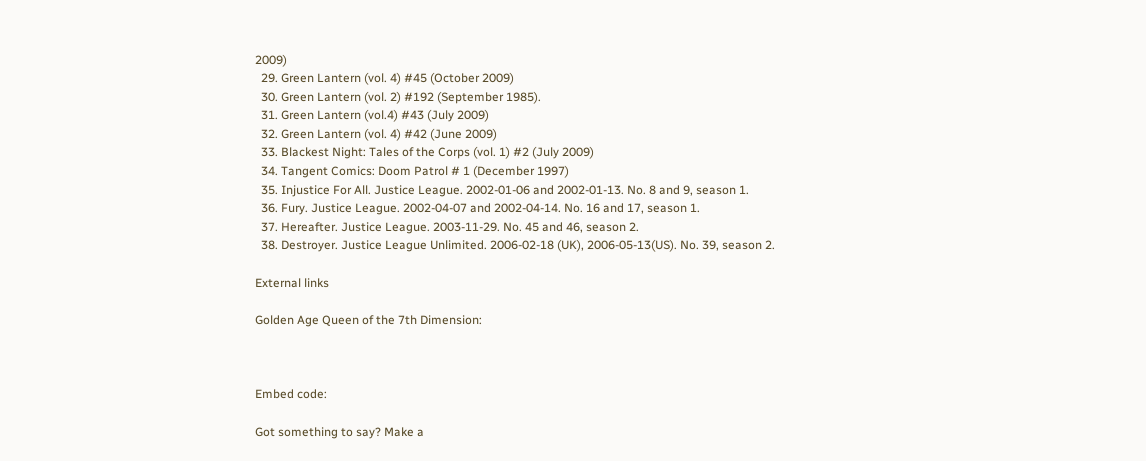2009)
  29. Green Lantern (vol. 4) #45 (October 2009)
  30. Green Lantern (vol. 2) #192 (September 1985).
  31. Green Lantern (vol.4) #43 (July 2009)
  32. Green Lantern (vol. 4) #42 (June 2009)
  33. Blackest Night: Tales of the Corps (vol. 1) #2 (July 2009)
  34. Tangent Comics: Doom Patrol # 1 (December 1997)
  35. Injustice For All. Justice League. 2002-01-06 and 2002-01-13. No. 8 and 9, season 1.
  36. Fury. Justice League. 2002-04-07 and 2002-04-14. No. 16 and 17, season 1.
  37. Hereafter. Justice League. 2003-11-29. No. 45 and 46, season 2.
  38. Destroyer. Justice League Unlimited. 2006-02-18 (UK), 2006-05-13(US). No. 39, season 2.

External links

Golden Age Queen of the 7th Dimension:



Embed code:

Got something to say? Make a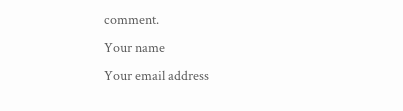comment.
Your name
Your email address